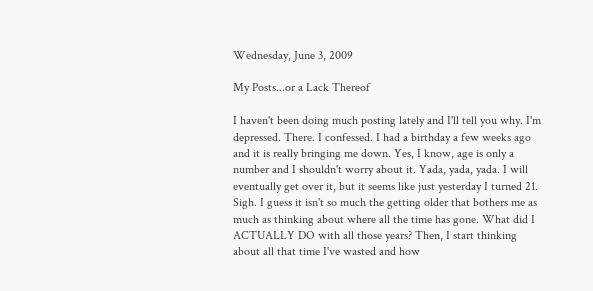Wednesday, June 3, 2009

My Posts...or a Lack Thereof

I haven't been doing much posting lately and I'll tell you why. I'm depressed. There. I confessed. I had a birthday a few weeks ago and it is really bringing me down. Yes, I know, age is only a number and I shouldn't worry about it. Yada, yada, yada. I will eventually get over it, but it seems like just yesterday I turned 21. Sigh. I guess it isn't so much the getting older that bothers me as much as thinking about where all the time has gone. What did I ACTUALLY DO with all those years? Then, I start thinking about all that time I've wasted and how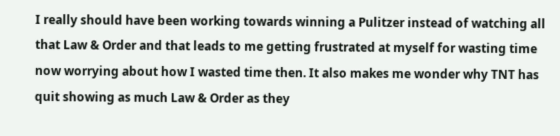I really should have been working towards winning a Pulitzer instead of watching all that Law & Order and that leads to me getting frustrated at myself for wasting time now worrying about how I wasted time then. It also makes me wonder why TNT has quit showing as much Law & Order as they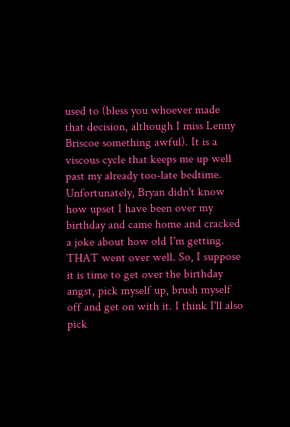used to (bless you whoever made that decision, although I miss Lenny Briscoe something awful). It is a viscous cycle that keeps me up well past my already too-late bedtime. Unfortunately, Bryan didn't know how upset I have been over my birthday and came home and cracked a joke about how old I'm getting. THAT went over well. So, I suppose it is time to get over the birthday angst, pick myself up, brush myself off and get on with it. I think I'll also pick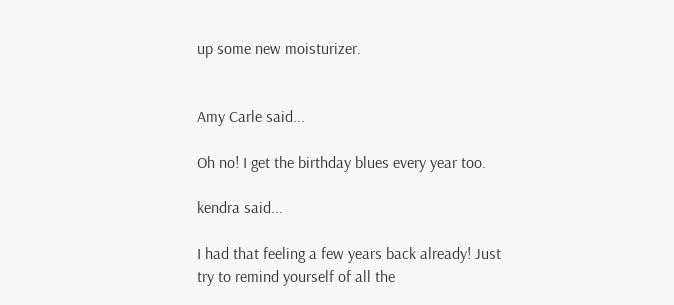up some new moisturizer.


Amy Carle said...

Oh no! I get the birthday blues every year too.

kendra said...

I had that feeling a few years back already! Just try to remind yourself of all the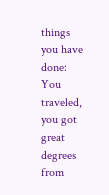things you have done: You traveled, you got great degrees from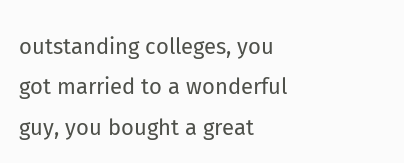outstanding colleges, you got married to a wonderful guy, you bought a great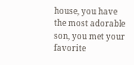house, you have the most adorable son, you met your favorite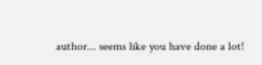author... seems like you have done a lot!